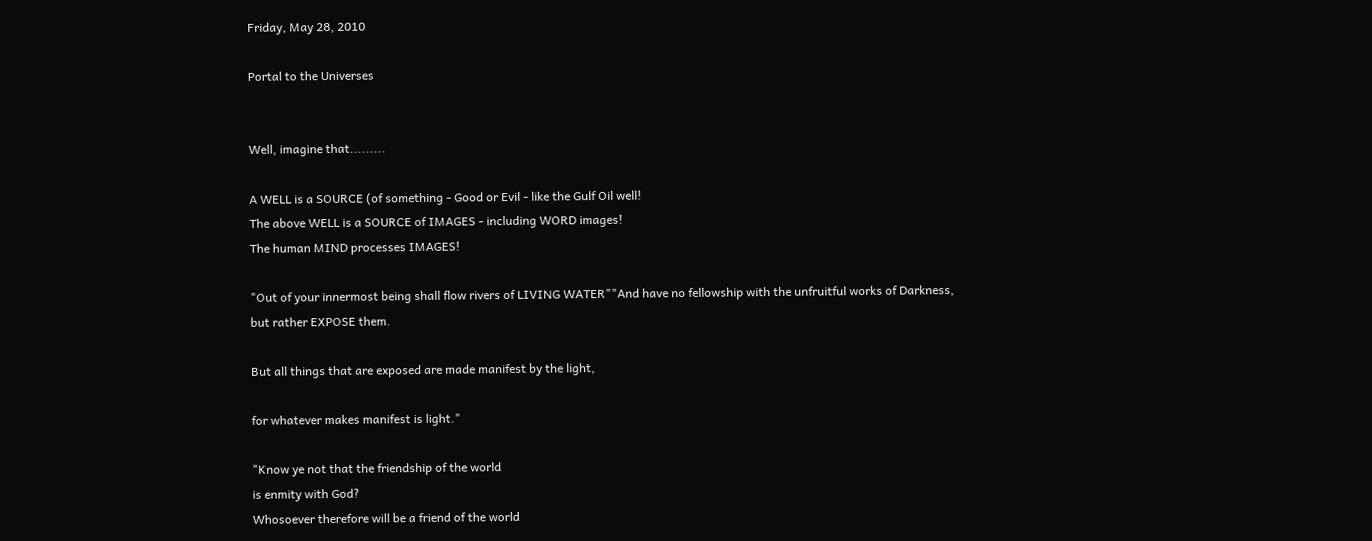Friday, May 28, 2010

Portal to the Universes


Well, imagine that.........

A WELL is a SOURCE (of something - Good or Evil - like the Gulf Oil well!
The above WELL is a SOURCE of IMAGES - including WORD images!
The human MIND processes IMAGES!

"Out of your innermost being shall flow rivers of LIVING WATER""And have no fellowship with the unfruitful works of Darkness,
but rather EXPOSE them.

But all things that are exposed are made manifest by the light,

for whatever makes manifest is light."

"Know ye not that the friendship of the world
is enmity with God?
Whosoever therefore will be a friend of the world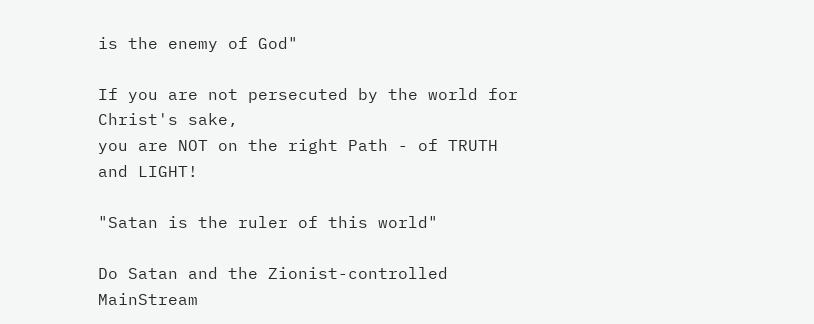is the enemy of God"

If you are not persecuted by the world for Christ's sake,
you are NOT on the right Path - of TRUTH and LIGHT!

"Satan is the ruler of this world"

Do Satan and the Zionist-controlled MainStream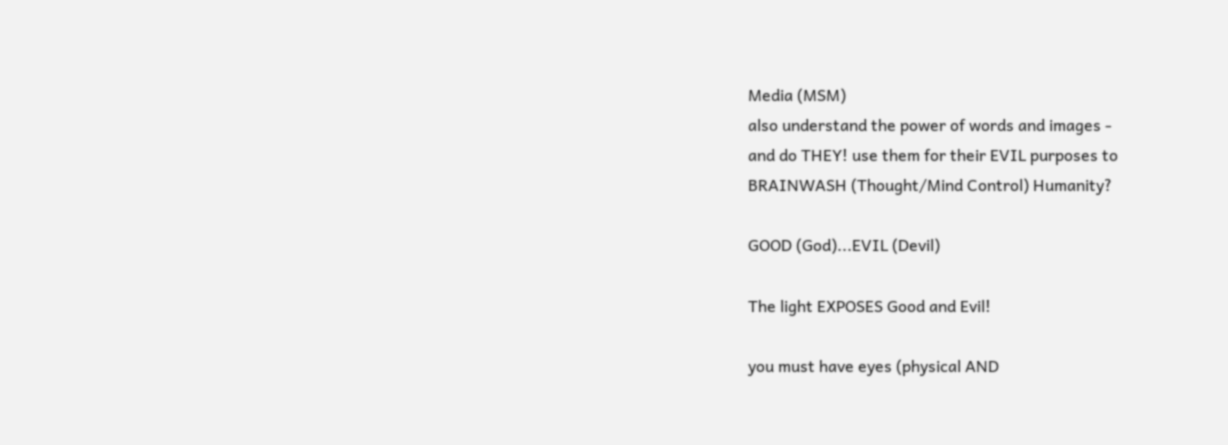Media (MSM)
also understand the power of words and images -
and do THEY! use them for their EVIL purposes to
BRAINWASH (Thought/Mind Control) Humanity?

GOOD (God)...EVIL (Devil)

The light EXPOSES Good and Evil!

you must have eyes (physical AND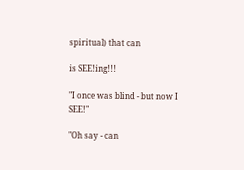spiritual) that can

is SEE!ing!!!

"I once was blind - but now I SEE!"

"Oh say - can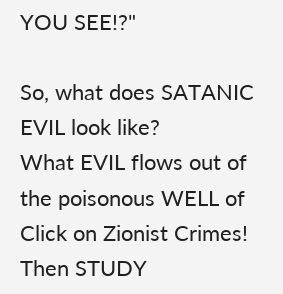YOU SEE!?"

So, what does SATANIC EVIL look like?
What EVIL flows out of the poisonous WELL of
Click on Zionist Crimes!
Then STUDY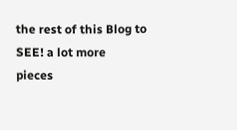the rest of this Blog to SEE! a lot more
pieces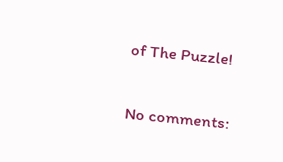of The Puzzle!

No comments: